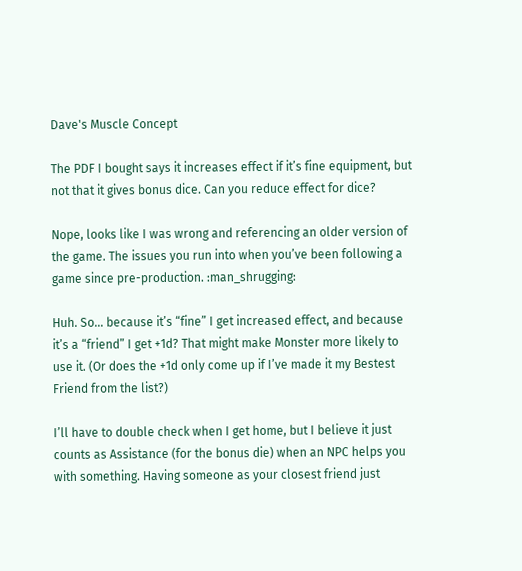Dave's Muscle Concept

The PDF I bought says it increases effect if it’s fine equipment, but not that it gives bonus dice. Can you reduce effect for dice?

Nope, looks like I was wrong and referencing an older version of the game. The issues you run into when you’ve been following a game since pre-production. :man_shrugging:

Huh. So… because it’s “fine” I get increased effect, and because it’s a “friend” I get +1d? That might make Monster more likely to use it. (Or does the +1d only come up if I’ve made it my Bestest Friend from the list?)

I’ll have to double check when I get home, but I believe it just counts as Assistance (for the bonus die) when an NPC helps you with something. Having someone as your closest friend just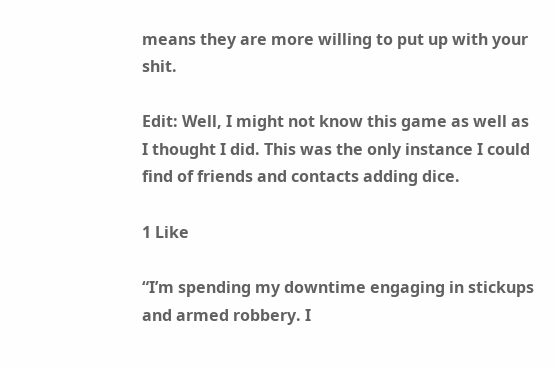means they are more willing to put up with your shit.

Edit: Well, I might not know this game as well as I thought I did. This was the only instance I could find of friends and contacts adding dice.

1 Like

“I’m spending my downtime engaging in stickups and armed robbery. I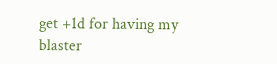get +1d for having my blaster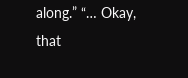along.” “… Okay, that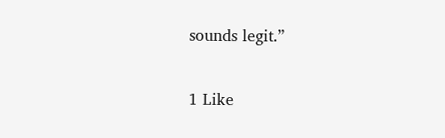sounds legit.”

1 Like